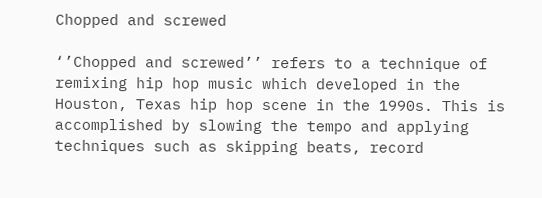Chopped and screwed

‘’Chopped and screwed’’ refers to a technique of remixing hip hop music which developed in the Houston, Texas hip hop scene in the 1990s. This is accomplished by slowing the tempo and applying techniques such as skipping beats, record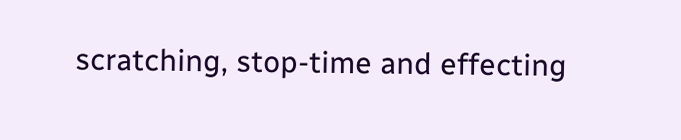scratching, stop-time and effecting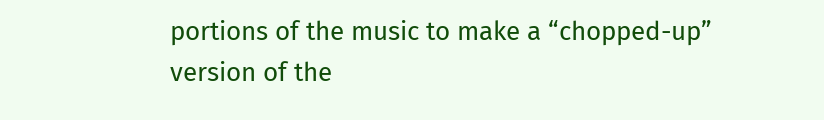portions of the music to make a “chopped-up” version of the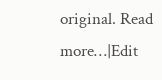original. Read more…|Edit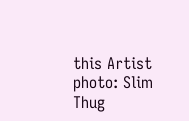this Artist photo: Slim Thug